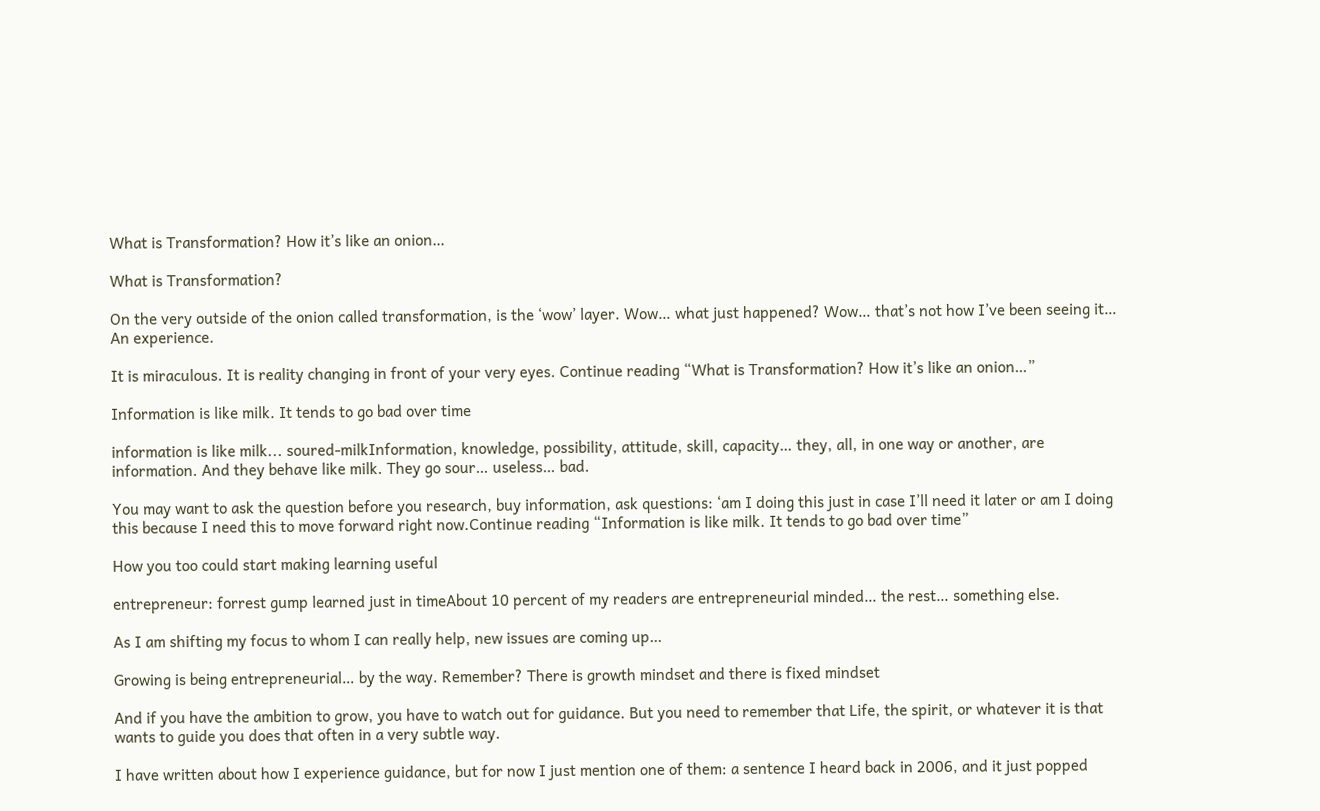What is Transformation? How it’s like an onion…

What is Transformation?

On the very outside of the onion called transformation, is the ‘wow’ layer. Wow… what just happened? Wow… that’s not how I’ve been seeing it… An experience.

It is miraculous. It is reality changing in front of your very eyes. Continue reading “What is Transformation? How it’s like an onion…”

Information is like milk. It tends to go bad over time

information is like milk... soured-milkInformation, knowledge, possibility, attitude, skill, capacity… they, all, in one way or another, are information. And they behave like milk. They go sour… useless… bad.

You may want to ask the question before you research, buy information, ask questions: ‘am I doing this just in case I’ll need it later or am I doing this because I need this to move forward right now.Continue reading “Information is like milk. It tends to go bad over time”

How you too could start making learning useful

entrepreneur: forrest gump learned just in timeAbout 10 percent of my readers are entrepreneurial minded… the rest… something else.

As I am shifting my focus to whom I can really help, new issues are coming up…

Growing is being entrepreneurial… by the way. Remember? There is growth mindset and there is fixed mindset

And if you have the ambition to grow, you have to watch out for guidance. But you need to remember that Life, the spirit, or whatever it is that wants to guide you does that often in a very subtle way.

I have written about how I experience guidance, but for now I just mention one of them: a sentence I heard back in 2006, and it just popped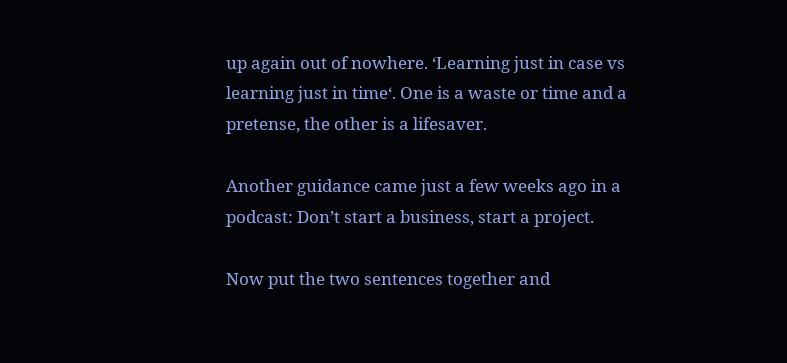up again out of nowhere. ‘Learning just in case vs learning just in time‘. One is a waste or time and a pretense, the other is a lifesaver.

Another guidance came just a few weeks ago in a podcast: Don’t start a business, start a project.

Now put the two sentences together and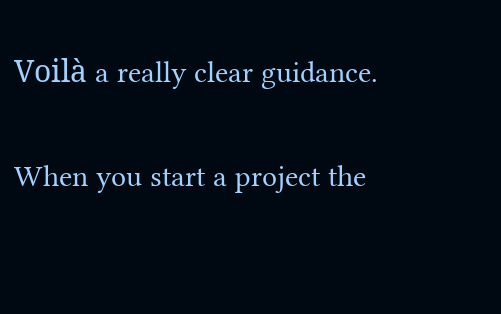Voilà a really clear guidance.

When you start a project the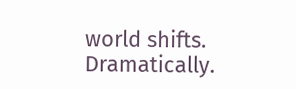world shifts. Dramatically.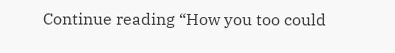Continue reading “How you too could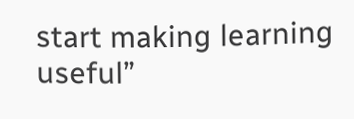start making learning useful”